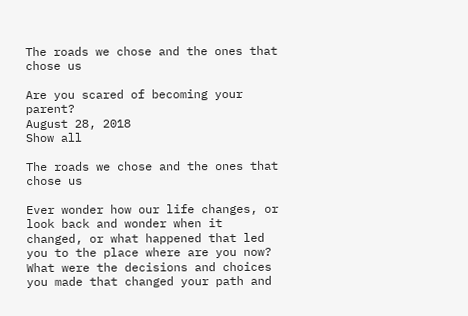The roads we chose and the ones that chose us

Are you scared of becoming your parent?
August 28, 2018
Show all

The roads we chose and the ones that chose us

Ever wonder how our life changes, or look back and wonder when it changed, or what happened that led you to the place where are you now? What were the decisions and choices you made that changed your path and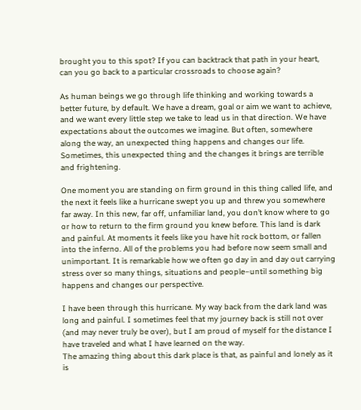brought you to this spot? If you can backtrack that path in your heart, can you go back to a particular crossroads to choose again?

As human beings we go through life thinking and working towards a better future, by default. We have a dream, goal or aim we want to achieve, and we want every little step we take to lead us in that direction. We have expectations about the outcomes we imagine. But often, somewhere along the way, an unexpected thing happens and changes our life. Sometimes, this unexpected thing and the changes it brings are terrible and frightening.

One moment you are standing on firm ground in this thing called life, and the next it feels like a hurricane swept you up and threw you somewhere far away. In this new, far off, unfamiliar land, you don’t know where to go or how to return to the firm ground you knew before. This land is dark and painful. At moments it feels like you have hit rock bottom, or fallen into the inferno. All of the problems you had before now seem small and unimportant. It is remarkable how we often go day in and day out carrying stress over so many things, situations and people–until something big happens and changes our perspective.

I have been through this hurricane. My way back from the dark land was long and painful. I sometimes feel that my journey back is still not over (and may never truly be over), but I am proud of myself for the distance I have traveled and what I have learned on the way.
The amazing thing about this dark place is that, as painful and lonely as it is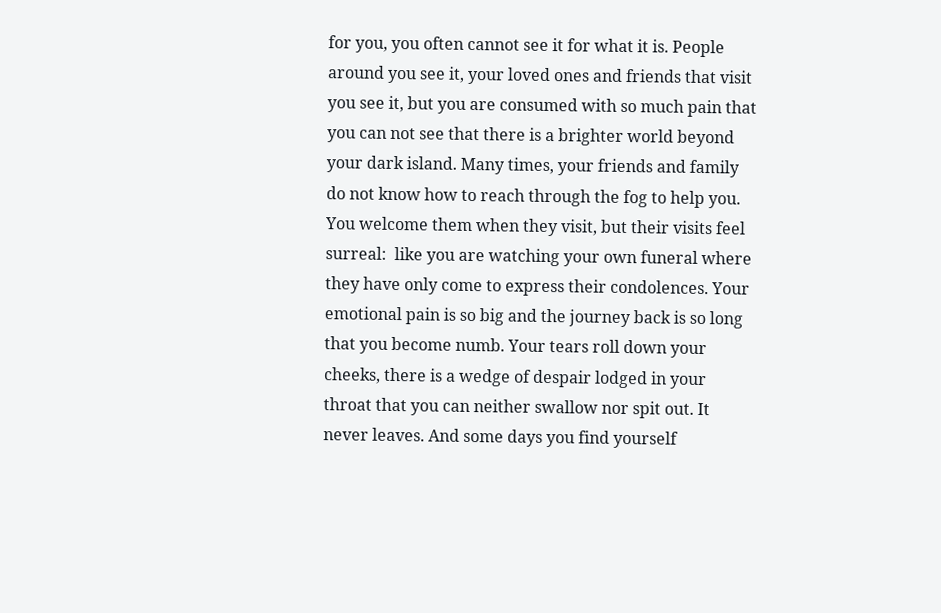for you, you often cannot see it for what it is. People around you see it, your loved ones and friends that visit you see it, but you are consumed with so much pain that you can not see that there is a brighter world beyond your dark island. Many times, your friends and family do not know how to reach through the fog to help you. You welcome them when they visit, but their visits feel surreal:  like you are watching your own funeral where they have only come to express their condolences. Your emotional pain is so big and the journey back is so long that you become numb. Your tears roll down your cheeks, there is a wedge of despair lodged in your throat that you can neither swallow nor spit out. It never leaves. And some days you find yourself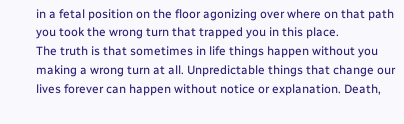in a fetal position on the floor agonizing over where on that path you took the wrong turn that trapped you in this place.
The truth is that sometimes in life things happen without you making a wrong turn at all. Unpredictable things that change our lives forever can happen without notice or explanation. Death,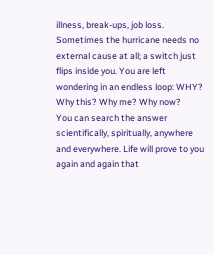illness, break-ups, job loss. Sometimes the hurricane needs no external cause at all; a switch just flips inside you. You are left wondering in an endless loop: WHY? Why this? Why me? Why now?
You can search the answer scientifically, spiritually, anywhere and everywhere. Life will prove to you again and again that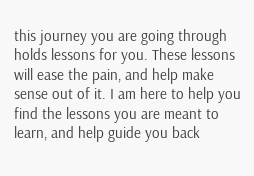this journey you are going through holds lessons for you. These lessons will ease the pain, and help make sense out of it. I am here to help you find the lessons you are meant to learn, and help guide you back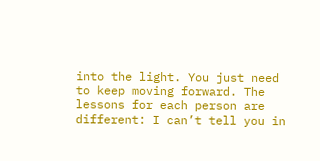into the light. You just need to keep moving forward. The lessons for each person are different: I can’t tell you in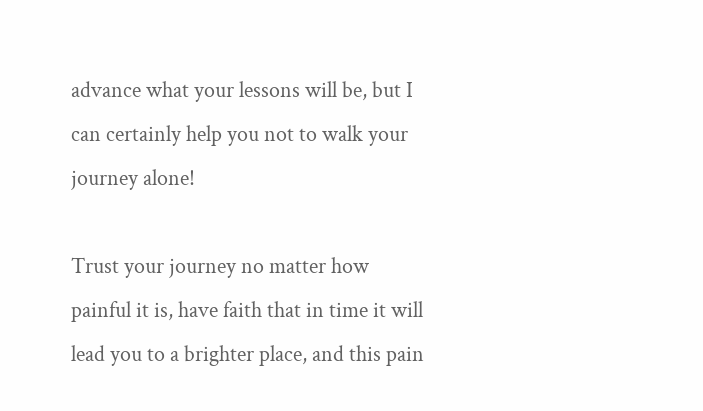advance what your lessons will be, but I can certainly help you not to walk your journey alone!

Trust your journey no matter how painful it is, have faith that in time it will lead you to a brighter place, and this pain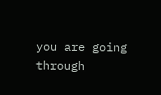you are going through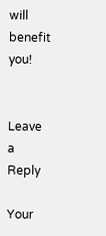will benefit you!


Leave a Reply

Your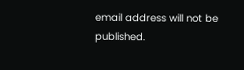email address will not be published.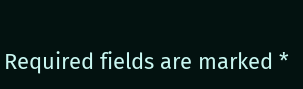Required fields are marked *